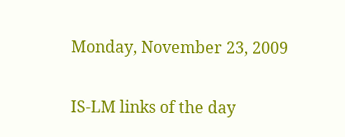Monday, November 23, 2009

IS-LM links of the day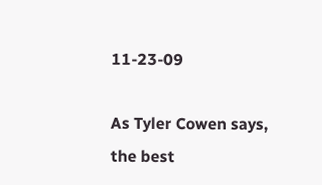11-23-09

As Tyler Cowen says, the best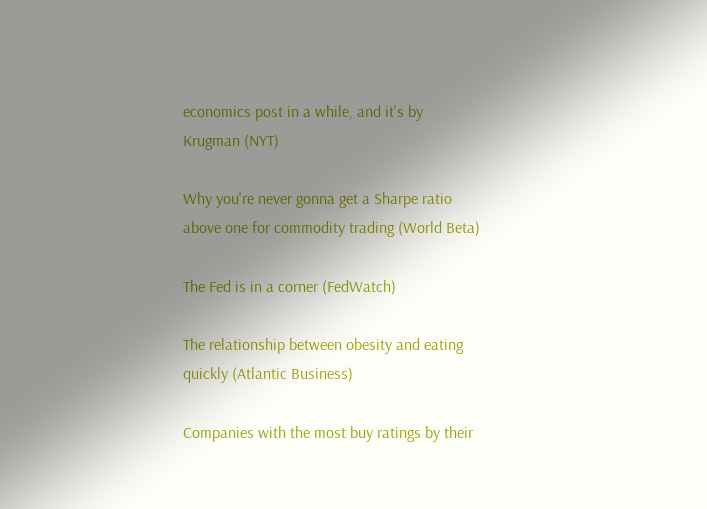economics post in a while, and it's by Krugman (NYT)

Why you're never gonna get a Sharpe ratio above one for commodity trading (World Beta)

The Fed is in a corner (FedWatch)

The relationship between obesity and eating quickly (Atlantic Business)

Companies with the most buy ratings by their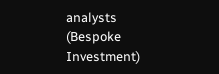analysts (Bespoke Investment)